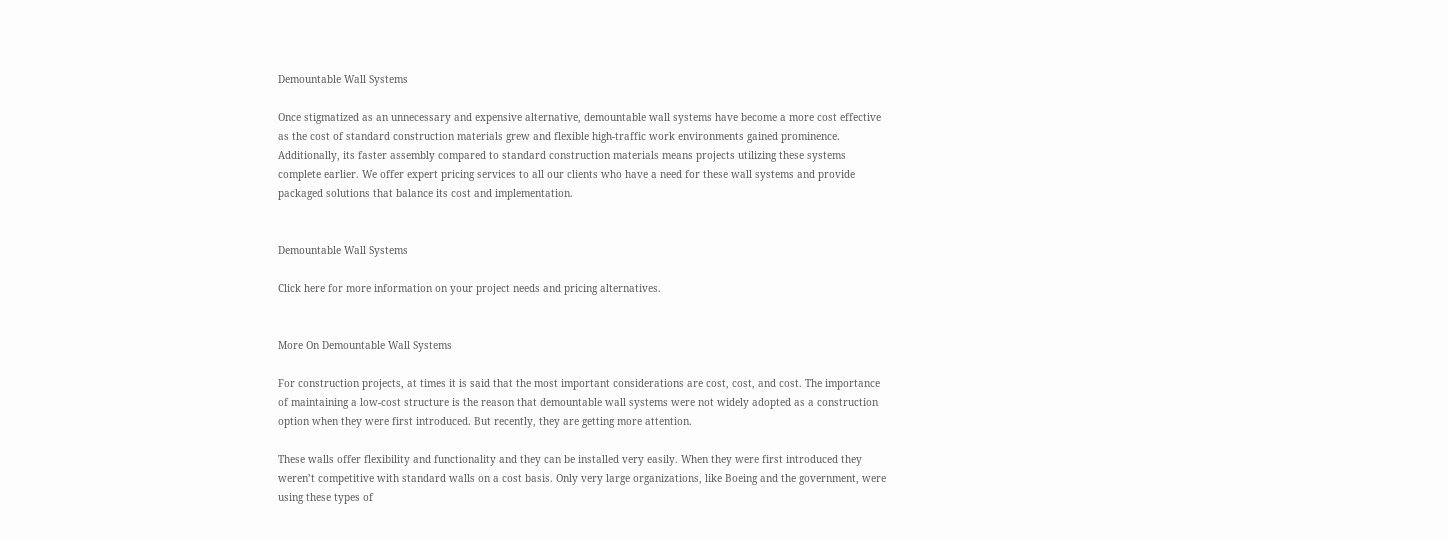Demountable Wall Systems

Once stigmatized as an unnecessary and expensive alternative, demountable wall systems have become a more cost effective as the cost of standard construction materials grew and flexible high-traffic work environments gained prominence. Additionally, its faster assembly compared to standard construction materials means projects utilizing these systems complete earlier. We offer expert pricing services to all our clients who have a need for these wall systems and provide packaged solutions that balance its cost and implementation.


Demountable Wall Systems

Click here for more information on your project needs and pricing alternatives.


More On Demountable Wall Systems

For construction projects, at times it is said that the most important considerations are cost, cost, and cost. The importance of maintaining a low-cost structure is the reason that demountable wall systems were not widely adopted as a construction option when they were first introduced. But recently, they are getting more attention.

These walls offer flexibility and functionality and they can be installed very easily. When they were first introduced they weren’t competitive with standard walls on a cost basis. Only very large organizations, like Boeing and the government, were using these types of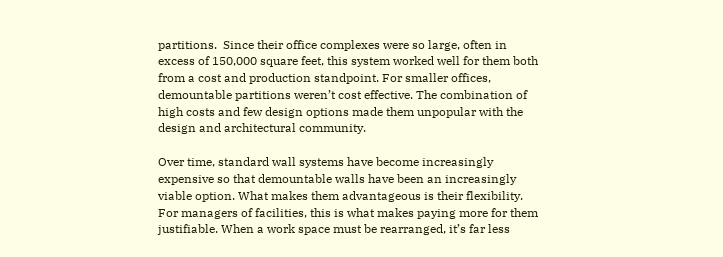partitions.  Since their office complexes were so large, often in excess of 150,000 square feet, this system worked well for them both from a cost and production standpoint. For smaller offices, demountable partitions weren’t cost effective. The combination of high costs and few design options made them unpopular with the design and architectural community.

Over time, standard wall systems have become increasingly expensive so that demountable walls have been an increasingly viable option. What makes them advantageous is their flexibility. For managers of facilities, this is what makes paying more for them justifiable. When a work space must be rearranged, it’s far less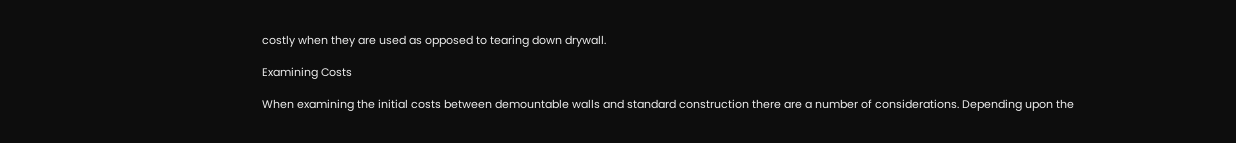costly when they are used as opposed to tearing down drywall.

Examining Costs

When examining the initial costs between demountable walls and standard construction there are a number of considerations. Depending upon the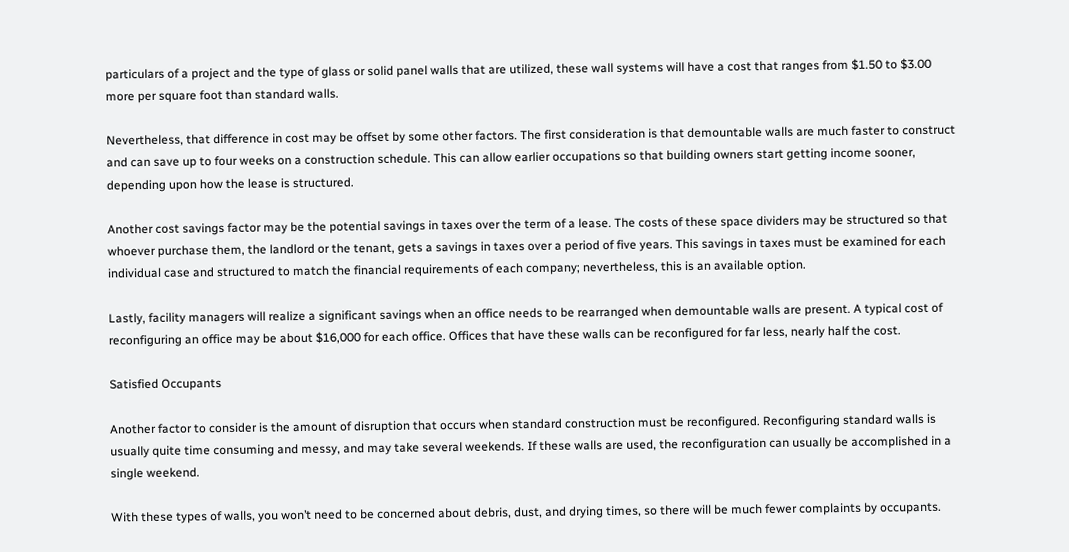particulars of a project and the type of glass or solid panel walls that are utilized, these wall systems will have a cost that ranges from $1.50 to $3.00 more per square foot than standard walls.

Nevertheless, that difference in cost may be offset by some other factors. The first consideration is that demountable walls are much faster to construct and can save up to four weeks on a construction schedule. This can allow earlier occupations so that building owners start getting income sooner, depending upon how the lease is structured.

Another cost savings factor may be the potential savings in taxes over the term of a lease. The costs of these space dividers may be structured so that whoever purchase them, the landlord or the tenant, gets a savings in taxes over a period of five years. This savings in taxes must be examined for each individual case and structured to match the financial requirements of each company; nevertheless, this is an available option.

Lastly, facility managers will realize a significant savings when an office needs to be rearranged when demountable walls are present. A typical cost of reconfiguring an office may be about $16,000 for each office. Offices that have these walls can be reconfigured for far less, nearly half the cost.

Satisfied Occupants

Another factor to consider is the amount of disruption that occurs when standard construction must be reconfigured. Reconfiguring standard walls is usually quite time consuming and messy, and may take several weekends. If these walls are used, the reconfiguration can usually be accomplished in a single weekend.

With these types of walls, you won’t need to be concerned about debris, dust, and drying times, so there will be much fewer complaints by occupants.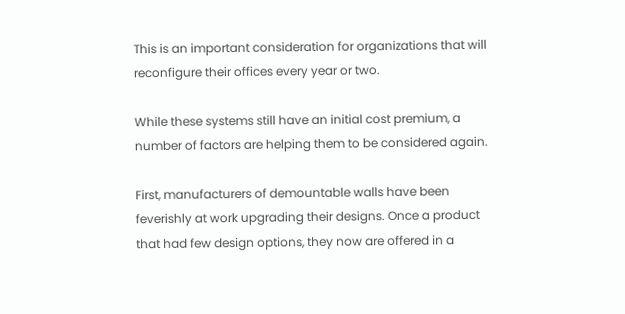This is an important consideration for organizations that will reconfigure their offices every year or two.

While these systems still have an initial cost premium, a number of factors are helping them to be considered again.

First, manufacturers of demountable walls have been feverishly at work upgrading their designs. Once a product that had few design options, they now are offered in a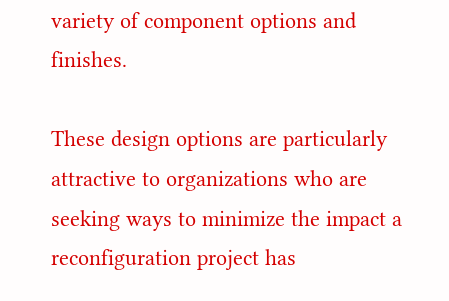variety of component options and finishes.

These design options are particularly attractive to organizations who are seeking ways to minimize the impact a reconfiguration project has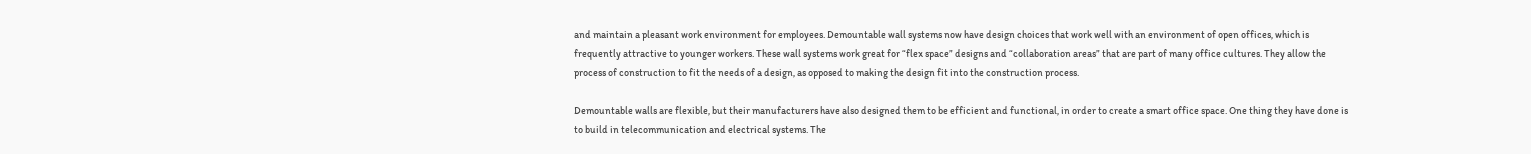and maintain a pleasant work environment for employees. Demountable wall systems now have design choices that work well with an environment of open offices, which is frequently attractive to younger workers. These wall systems work great for “flex space” designs and “collaboration areas” that are part of many office cultures. They allow the process of construction to fit the needs of a design, as opposed to making the design fit into the construction process.

Demountable walls are flexible, but their manufacturers have also designed them to be efficient and functional, in order to create a smart office space. One thing they have done is to build in telecommunication and electrical systems. The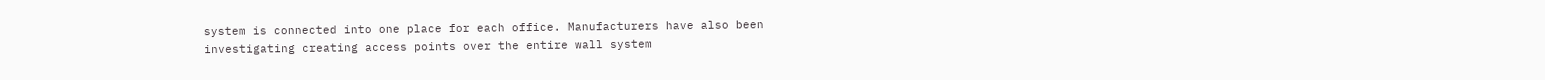system is connected into one place for each office. Manufacturers have also been investigating creating access points over the entire wall system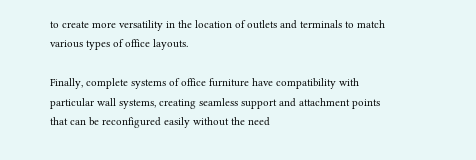to create more versatility in the location of outlets and terminals to match various types of office layouts.

Finally, complete systems of office furniture have compatibility with particular wall systems, creating seamless support and attachment points that can be reconfigured easily without the need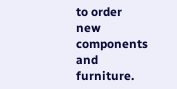to order new components and furniture.